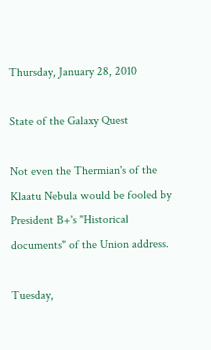Thursday, January 28, 2010

State of the Galaxy Quest

Not even the Thermian's of the Klaatu Nebula would be fooled by President B+'s "Historical documents" of the Union address.

Tuesday,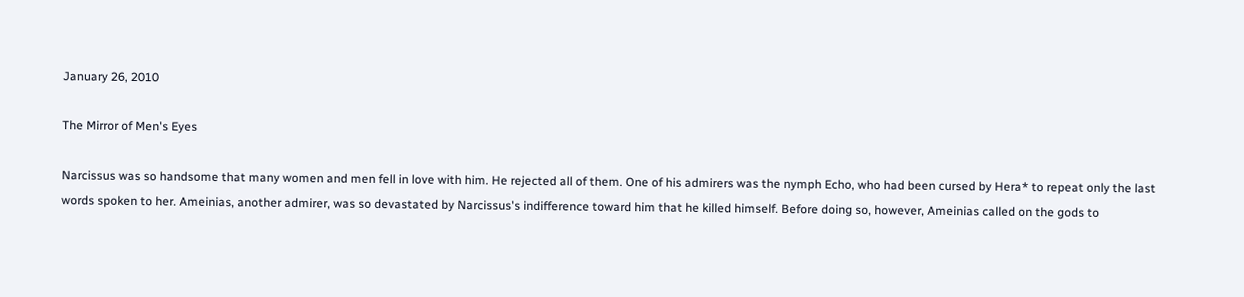January 26, 2010

The Mirror of Men's Eyes

Narcissus was so handsome that many women and men fell in love with him. He rejected all of them. One of his admirers was the nymph Echo, who had been cursed by Hera* to repeat only the last words spoken to her. Ameinias, another admirer, was so devastated by Narcissus's indifference toward him that he killed himself. Before doing so, however, Ameinias called on the gods to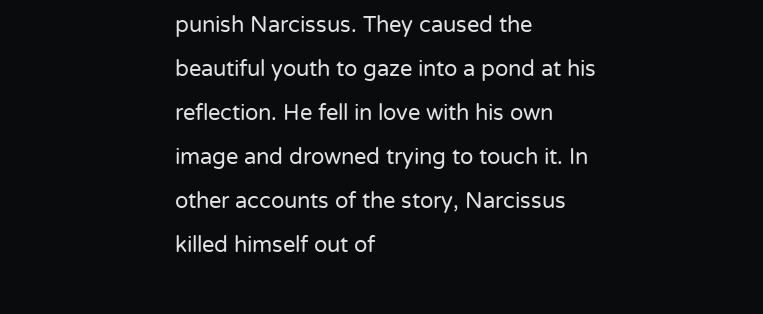punish Narcissus. They caused the beautiful youth to gaze into a pond at his reflection. He fell in love with his own image and drowned trying to touch it. In other accounts of the story, Narcissus killed himself out of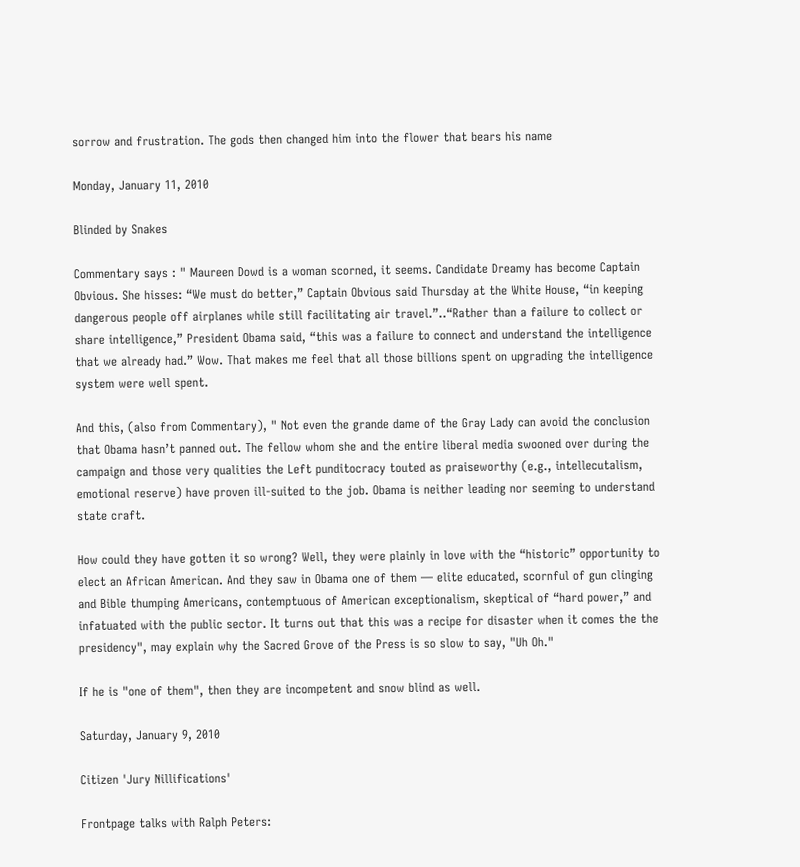sorrow and frustration. The gods then changed him into the flower that bears his name

Monday, January 11, 2010

Blinded by Snakes

Commentary says : " Maureen Dowd is a woman scorned, it seems. Candidate Dreamy has become Captain Obvious. She hisses: “We must do better,” Captain Obvious said Thursday at the White House, “in keeping dangerous people off airplanes while still facilitating air travel.”..“Rather than a failure to collect or share intelligence,” President Obama said, “this was a failure to connect and understand the intelligence that we already had.” Wow. That makes me feel that all those billions spent on upgrading the intelligence system were well spent.

And this, (also from Commentary), " Not even the grande dame of the Gray Lady can avoid the conclusion that Obama hasn’t panned out. The fellow whom she and the entire liberal media swooned over during the campaign and those very qualities the Left punditocracy touted as praiseworthy (e.g., intellecutalism, emotional reserve) have proven ill-suited to the job. Obama is neither leading nor seeming to understand state craft.

How could they have gotten it so wrong? Well, they were plainly in love with the “historic” opportunity to elect an African American. And they saw in Obama one of them — elite educated, scornful of gun clinging and Bible thumping Americans, contemptuous of American exceptionalism, skeptical of “hard power,” and infatuated with the public sector. It turns out that this was a recipe for disaster when it comes the the presidency", may explain why the Sacred Grove of the Press is so slow to say, "Uh Oh."

If he is "one of them", then they are incompetent and snow blind as well.

Saturday, January 9, 2010

Citizen 'Jury Nillifications'

Frontpage talks with Ralph Peters: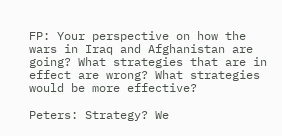FP: Your perspective on how the wars in Iraq and Afghanistan are going? What strategies that are in effect are wrong? What strategies would be more effective?

Peters: Strategy? We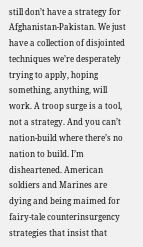still don’t have a strategy for Afghanistan-Pakistan. We just have a collection of disjointed techniques we’re desperately trying to apply, hoping something, anything, will work. A troop surge is a tool, not a strategy. And you can’t nation-build where there’s no nation to build. I’m disheartened. American soldiers and Marines are dying and being maimed for fairy-tale counterinsurgency strategies that insist that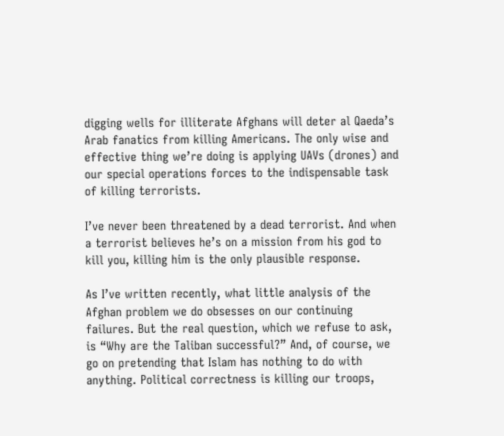digging wells for illiterate Afghans will deter al Qaeda’s Arab fanatics from killing Americans. The only wise and effective thing we’re doing is applying UAVs (drones) and our special operations forces to the indispensable task of killing terrorists.

I’ve never been threatened by a dead terrorist. And when a terrorist believes he’s on a mission from his god to kill you, killing him is the only plausible response.

As I’ve written recently, what little analysis of the Afghan problem we do obsesses on our continuing failures. But the real question, which we refuse to ask, is “Why are the Taliban successful?” And, of course, we go on pretending that Islam has nothing to do with anything. Political correctness is killing our troops,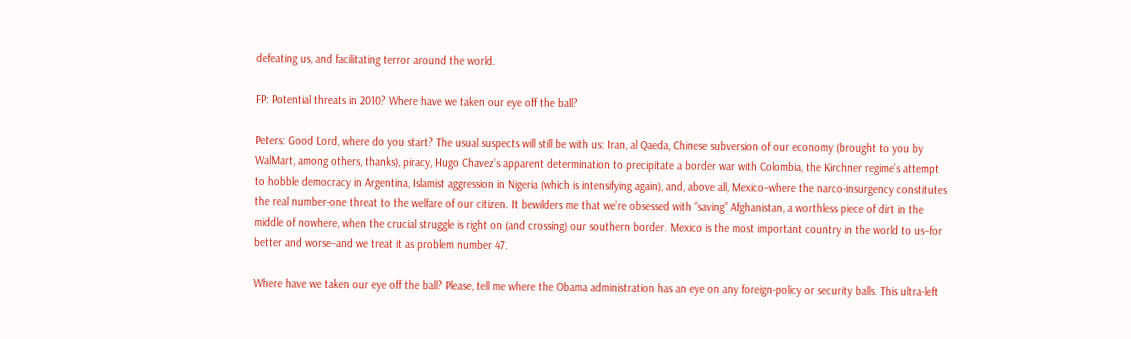defeating us, and facilitating terror around the world.

FP: Potential threats in 2010? Where have we taken our eye off the ball?

Peters: Good Lord, where do you start? The usual suspects will still be with us: Iran, al Qaeda, Chinese subversion of our economy (brought to you by WalMart, among others, thanks), piracy, Hugo Chavez’s apparent determination to precipitate a border war with Colombia, the Kirchner regime’s attempt to hobble democracy in Argentina, Islamist aggression in Nigeria (which is intensifying again), and, above all, Mexico–where the narco-insurgency constitutes the real number-one threat to the welfare of our citizen. It bewilders me that we’re obsessed with “saving” Afghanistan, a worthless piece of dirt in the middle of nowhere, when the crucial struggle is right on (and crossing) our southern border. Mexico is the most important country in the world to us–for better and worse–and we treat it as problem number 47.

Where have we taken our eye off the ball? Please, tell me where the Obama administration has an eye on any foreign-policy or security balls. This ultra-left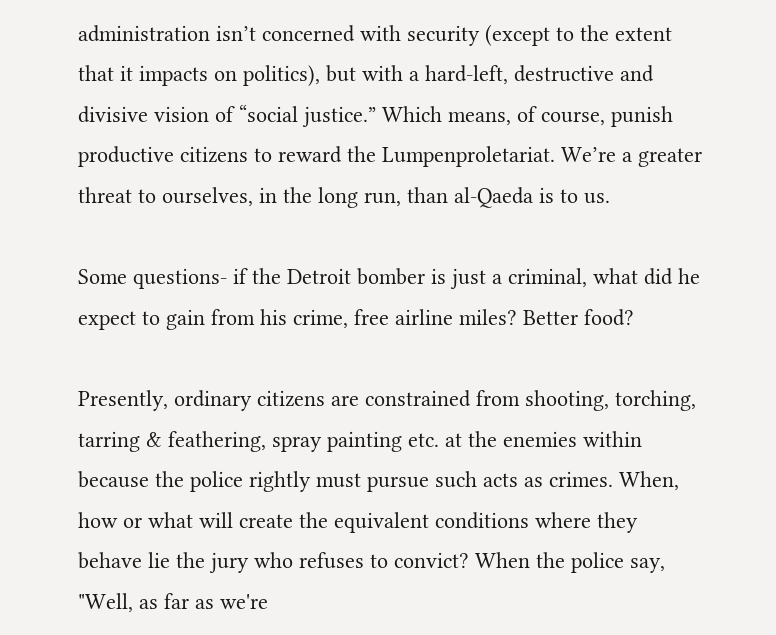administration isn’t concerned with security (except to the extent that it impacts on politics), but with a hard-left, destructive and divisive vision of “social justice.” Which means, of course, punish productive citizens to reward the Lumpenproletariat. We’re a greater threat to ourselves, in the long run, than al-Qaeda is to us.

Some questions- if the Detroit bomber is just a criminal, what did he expect to gain from his crime, free airline miles? Better food?

Presently, ordinary citizens are constrained from shooting, torching, tarring & feathering, spray painting etc. at the enemies within because the police rightly must pursue such acts as crimes. When, how or what will create the equivalent conditions where they behave lie the jury who refuses to convict? When the police say, "Well, as far as we're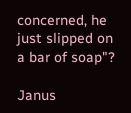concerned, he just slipped on a bar of soap"?

Janus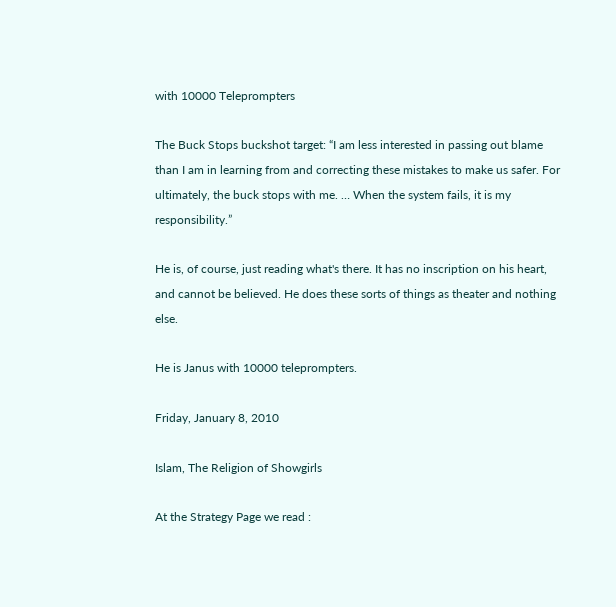with 10000 Teleprompters

The Buck Stops buckshot target: “I am less interested in passing out blame than I am in learning from and correcting these mistakes to make us safer. For ultimately, the buck stops with me. … When the system fails, it is my responsibility.”

He is, of course, just reading what's there. It has no inscription on his heart, and cannot be believed. He does these sorts of things as theater and nothing else.

He is Janus with 10000 teleprompters.

Friday, January 8, 2010

Islam, The Religion of Showgirls

At the Strategy Page we read :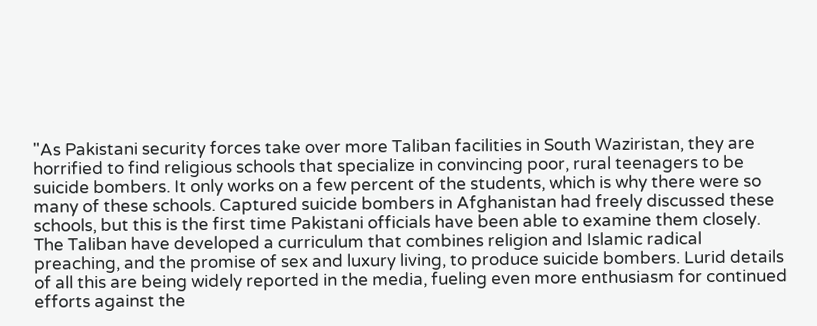"As Pakistani security forces take over more Taliban facilities in South Waziristan, they are horrified to find religious schools that specialize in convincing poor, rural teenagers to be suicide bombers. It only works on a few percent of the students, which is why there were so many of these schools. Captured suicide bombers in Afghanistan had freely discussed these schools, but this is the first time Pakistani officials have been able to examine them closely. The Taliban have developed a curriculum that combines religion and Islamic radical preaching, and the promise of sex and luxury living, to produce suicide bombers. Lurid details of all this are being widely reported in the media, fueling even more enthusiasm for continued efforts against the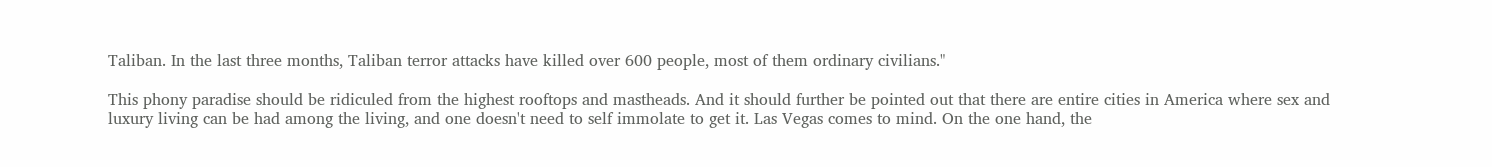Taliban. In the last three months, Taliban terror attacks have killed over 600 people, most of them ordinary civilians."

This phony paradise should be ridiculed from the highest rooftops and mastheads. And it should further be pointed out that there are entire cities in America where sex and luxury living can be had among the living, and one doesn't need to self immolate to get it. Las Vegas comes to mind. On the one hand, the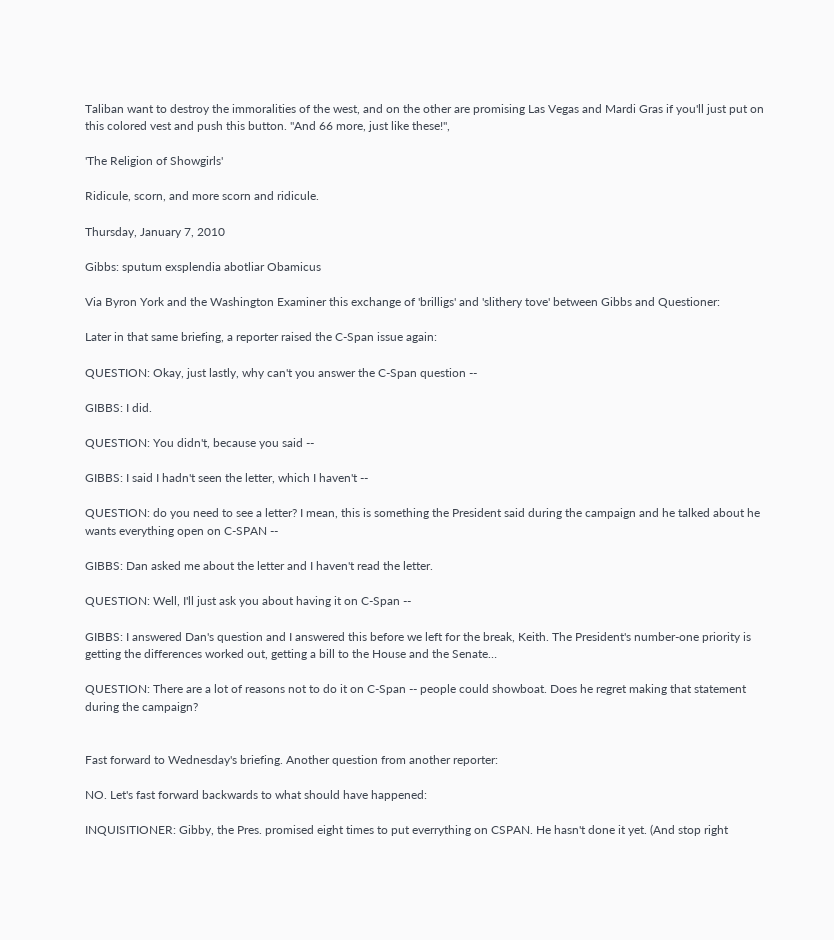Taliban want to destroy the immoralities of the west, and on the other are promising Las Vegas and Mardi Gras if you'll just put on this colored vest and push this button. "And 66 more, just like these!",

'The Religion of Showgirls'

Ridicule, scorn, and more scorn and ridicule.

Thursday, January 7, 2010

Gibbs: sputum exsplendia abotliar Obamicus

Via Byron York and the Washington Examiner this exchange of 'brilligs' and 'slithery tove' between Gibbs and Questioner:

Later in that same briefing, a reporter raised the C-Span issue again:

QUESTION: Okay, just lastly, why can't you answer the C-Span question --

GIBBS: I did.

QUESTION: You didn't, because you said --

GIBBS: I said I hadn't seen the letter, which I haven't --

QUESTION: do you need to see a letter? I mean, this is something the President said during the campaign and he talked about he wants everything open on C-SPAN --

GIBBS: Dan asked me about the letter and I haven't read the letter.

QUESTION: Well, I'll just ask you about having it on C-Span --

GIBBS: I answered Dan's question and I answered this before we left for the break, Keith. The President's number-one priority is getting the differences worked out, getting a bill to the House and the Senate…

QUESTION: There are a lot of reasons not to do it on C-Span -- people could showboat. Does he regret making that statement during the campaign?


Fast forward to Wednesday's briefing. Another question from another reporter:

NO. Let's fast forward backwards to what should have happened:

INQUISITIONER: Gibby, the Pres. promised eight times to put everrything on CSPAN. He hasn't done it yet. (And stop right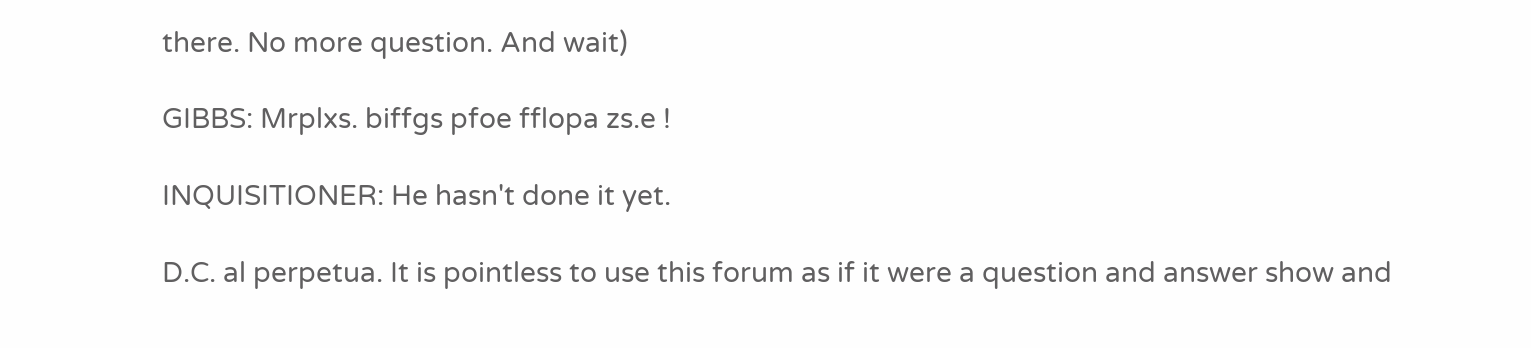there. No more question. And wait)

GIBBS: Mrplxs. biffgs pfoe fflopa zs.e !

INQUISITIONER: He hasn't done it yet.

D.C. al perpetua. It is pointless to use this forum as if it were a question and answer show and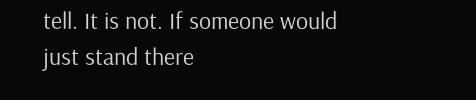tell. It is not. If someone would just stand there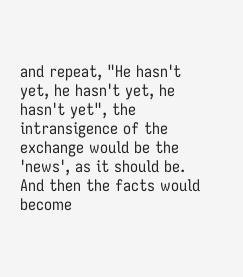and repeat, "He hasn't yet, he hasn't yet, he hasn't yet", the intransigence of the exchange would be the 'news', as it should be. And then the facts would become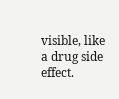visible, like a drug side effect.